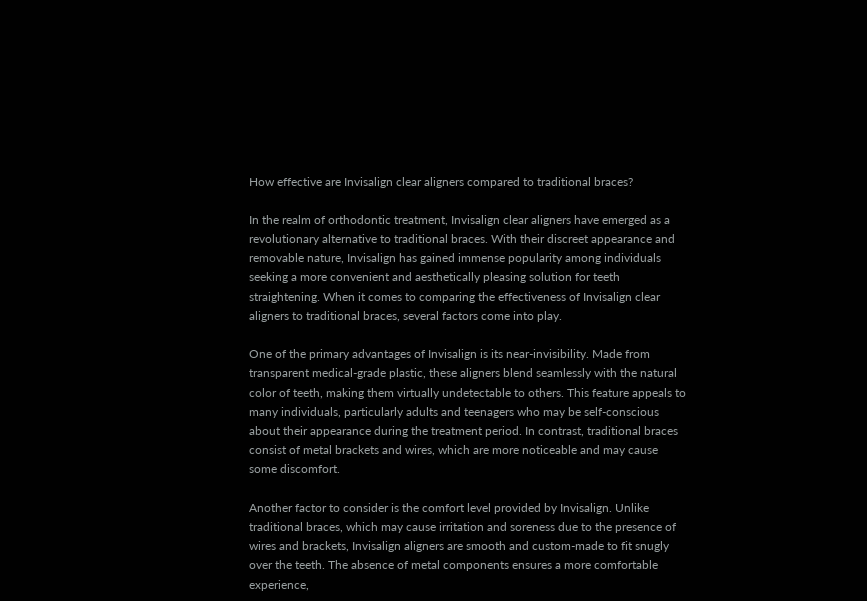How effective are Invisalign clear aligners compared to traditional braces?

In the realm of orthodontic treatment, Invisalign clear aligners have emerged as a revolutionary alternative to traditional braces. With their discreet appearance and removable nature, Invisalign has gained immense popularity among individuals seeking a more convenient and aesthetically pleasing solution for teeth straightening. When it comes to comparing the effectiveness of Invisalign clear aligners to traditional braces, several factors come into play.

One of the primary advantages of Invisalign is its near-invisibility. Made from transparent medical-grade plastic, these aligners blend seamlessly with the natural color of teeth, making them virtually undetectable to others. This feature appeals to many individuals, particularly adults and teenagers who may be self-conscious about their appearance during the treatment period. In contrast, traditional braces consist of metal brackets and wires, which are more noticeable and may cause some discomfort.

Another factor to consider is the comfort level provided by Invisalign. Unlike traditional braces, which may cause irritation and soreness due to the presence of wires and brackets, Invisalign aligners are smooth and custom-made to fit snugly over the teeth. The absence of metal components ensures a more comfortable experience,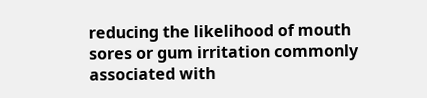reducing the likelihood of mouth sores or gum irritation commonly associated with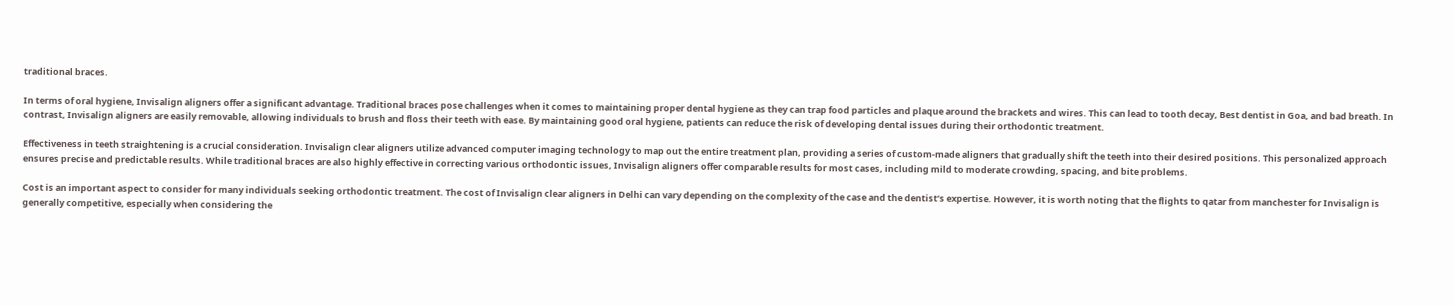traditional braces.

In terms of oral hygiene, Invisalign aligners offer a significant advantage. Traditional braces pose challenges when it comes to maintaining proper dental hygiene as they can trap food particles and plaque around the brackets and wires. This can lead to tooth decay, Best dentist in Goa, and bad breath. In contrast, Invisalign aligners are easily removable, allowing individuals to brush and floss their teeth with ease. By maintaining good oral hygiene, patients can reduce the risk of developing dental issues during their orthodontic treatment.

Effectiveness in teeth straightening is a crucial consideration. Invisalign clear aligners utilize advanced computer imaging technology to map out the entire treatment plan, providing a series of custom-made aligners that gradually shift the teeth into their desired positions. This personalized approach ensures precise and predictable results. While traditional braces are also highly effective in correcting various orthodontic issues, Invisalign aligners offer comparable results for most cases, including mild to moderate crowding, spacing, and bite problems.

Cost is an important aspect to consider for many individuals seeking orthodontic treatment. The cost of Invisalign clear aligners in Delhi can vary depending on the complexity of the case and the dentist’s expertise. However, it is worth noting that the flights to qatar from manchester for Invisalign is generally competitive, especially when considering the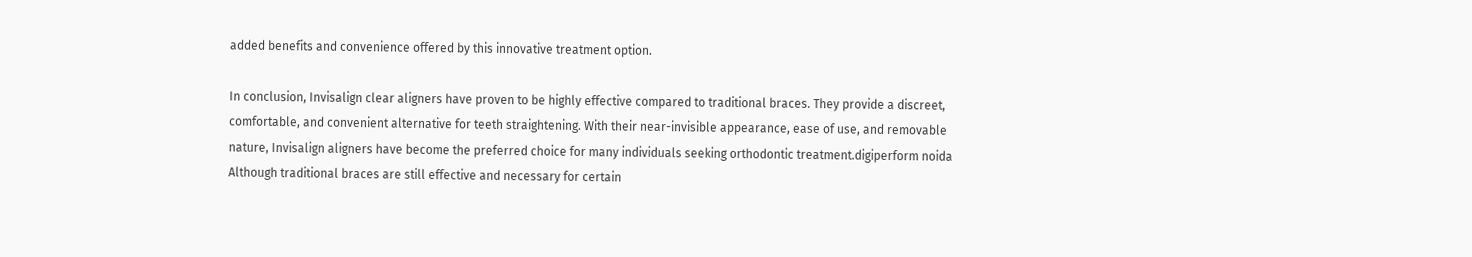added benefits and convenience offered by this innovative treatment option.

In conclusion, Invisalign clear aligners have proven to be highly effective compared to traditional braces. They provide a discreet, comfortable, and convenient alternative for teeth straightening. With their near-invisible appearance, ease of use, and removable nature, Invisalign aligners have become the preferred choice for many individuals seeking orthodontic treatment.digiperform noida Although traditional braces are still effective and necessary for certain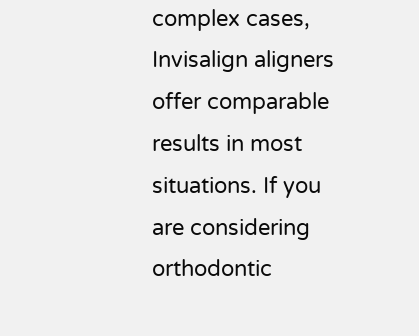complex cases, Invisalign aligners offer comparable results in most situations. If you are considering orthodontic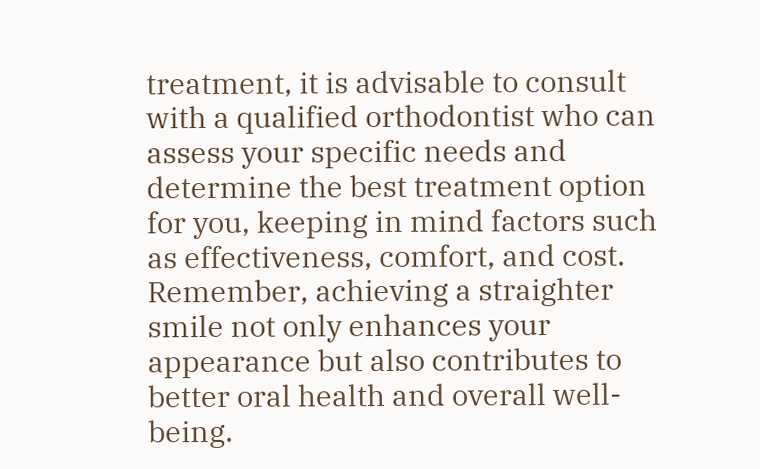treatment, it is advisable to consult with a qualified orthodontist who can assess your specific needs and determine the best treatment option for you, keeping in mind factors such as effectiveness, comfort, and cost. Remember, achieving a straighter smile not only enhances your appearance but also contributes to better oral health and overall well-being.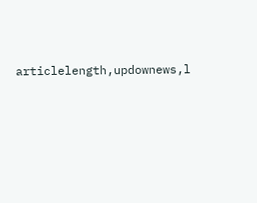articlelength,updownews,l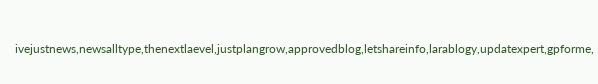ivejustnews,newsalltype,thenextlaevel,justplangrow,approvedblog,letshareinfo,larablogy,updatexpert,gpforme,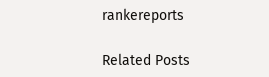rankereports

Related Posts